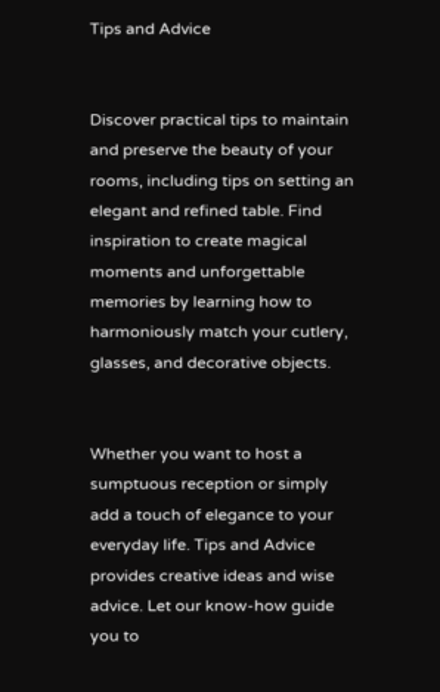Tips and Advice


Discover practical tips to maintain and preserve the beauty of your rooms, including tips on setting an elegant and refined table. Find inspiration to create magical moments and unforgettable memories by learning how to harmoniously match your cutlery, glasses, and decorative objects.


Whether you want to host a sumptuous reception or simply add a touch of elegance to your everyday life. Tips and Advice provides creative ideas and wise advice. Let our know-how guide you to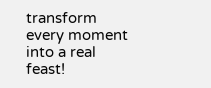transform every moment into a real feast!